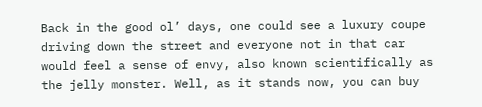Back in the good ol’ days, one could see a luxury coupe driving down the street and everyone not in that car would feel a sense of envy, also known scientifically as the jelly monster. Well, as it stands now, you can buy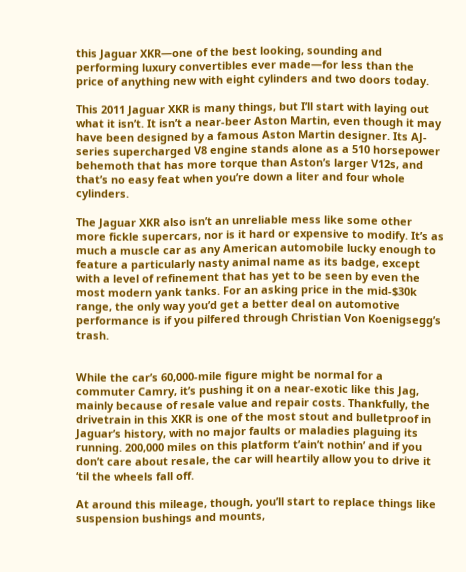this Jaguar XKR—one of the best looking, sounding and performing luxury convertibles ever made—for less than the price of anything new with eight cylinders and two doors today.

This 2011 Jaguar XKR is many things, but I’ll start with laying out what it isn’t. It isn’t a near-beer Aston Martin, even though it may have been designed by a famous Aston Martin designer. Its AJ-series supercharged V8 engine stands alone as a 510 horsepower behemoth that has more torque than Aston’s larger V12s, and that’s no easy feat when you’re down a liter and four whole cylinders.

The Jaguar XKR also isn’t an unreliable mess like some other more fickle supercars, nor is it hard or expensive to modify. It’s as much a muscle car as any American automobile lucky enough to feature a particularly nasty animal name as its badge, except with a level of refinement that has yet to be seen by even the most modern yank tanks. For an asking price in the mid-$30k range, the only way you’d get a better deal on automotive performance is if you pilfered through Christian Von Koenigsegg’s trash.


While the car’s 60,000-mile figure might be normal for a commuter Camry, it’s pushing it on a near-exotic like this Jag, mainly because of resale value and repair costs. Thankfully, the drivetrain in this XKR is one of the most stout and bulletproof in Jaguar’s history, with no major faults or maladies plaguing its running. 200,000 miles on this platform t’ain’t nothin’ and if you don’t care about resale, the car will heartily allow you to drive it ‘til the wheels fall off.

At around this mileage, though, you’ll start to replace things like suspension bushings and mounts,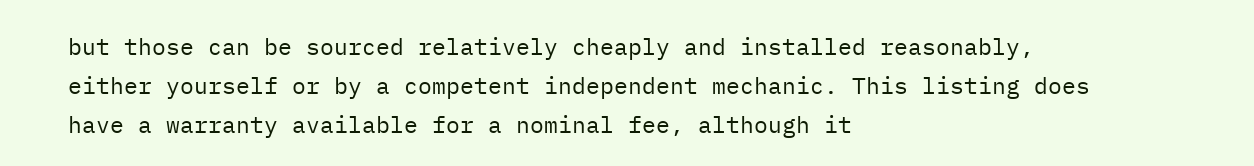but those can be sourced relatively cheaply and installed reasonably, either yourself or by a competent independent mechanic. This listing does have a warranty available for a nominal fee, although it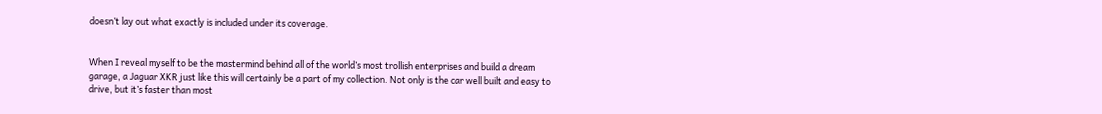doesn’t lay out what exactly is included under its coverage.


When I reveal myself to be the mastermind behind all of the world’s most trollish enterprises and build a dream garage, a Jaguar XKR just like this will certainly be a part of my collection. Not only is the car well built and easy to drive, but it’s faster than most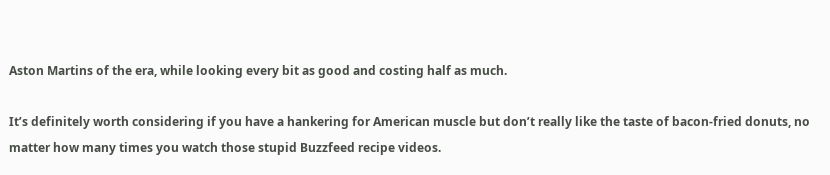Aston Martins of the era, while looking every bit as good and costing half as much.

It’s definitely worth considering if you have a hankering for American muscle but don’t really like the taste of bacon-fried donuts, no matter how many times you watch those stupid Buzzfeed recipe videos.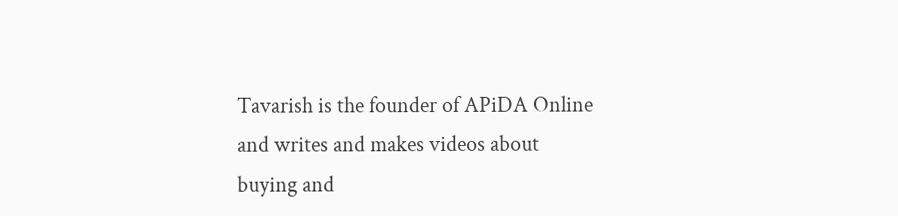Tavarish is the founder of APiDA Online and writes and makes videos about buying and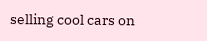selling cool cars on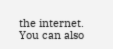the internet. You can also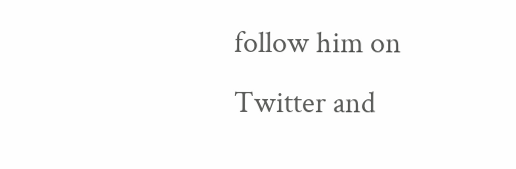follow him on Twitter and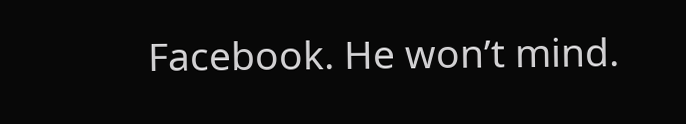Facebook. He won’t mind.